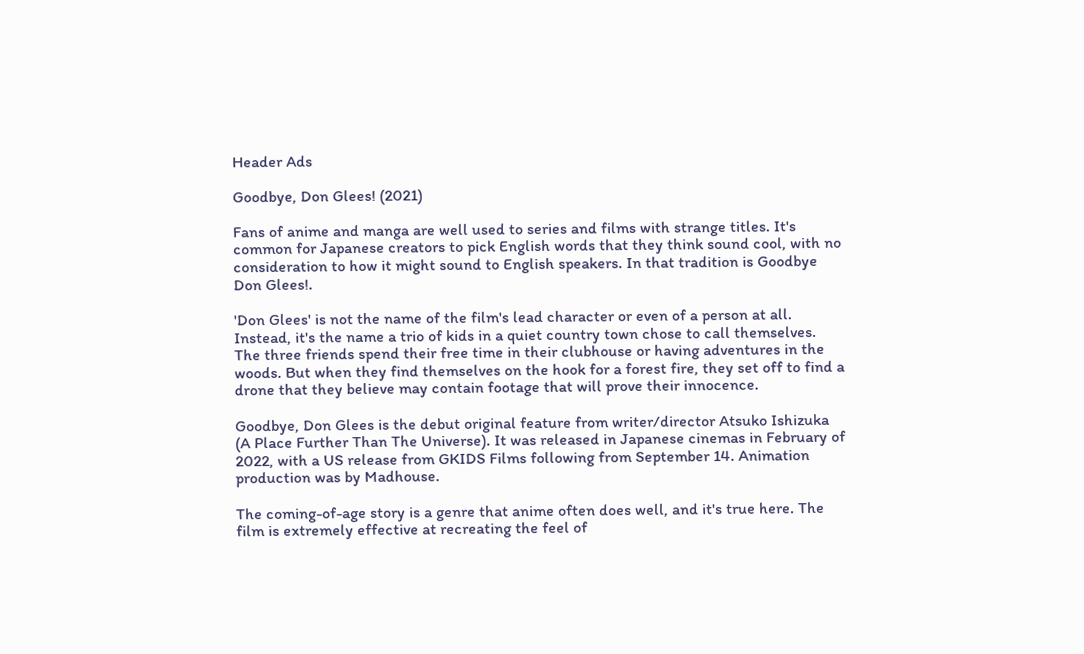Header Ads

Goodbye, Don Glees! (2021)

Fans of anime and manga are well used to series and films with strange titles. It's common for Japanese creators to pick English words that they think sound cool, with no consideration to how it might sound to English speakers. In that tradition is Goodbye Don Glees!.

'Don Glees' is not the name of the film's lead character or even of a person at all. Instead, it's the name a trio of kids in a quiet country town chose to call themselves. The three friends spend their free time in their clubhouse or having adventures in the woods. But when they find themselves on the hook for a forest fire, they set off to find a drone that they believe may contain footage that will prove their innocence.

Goodbye, Don Glees is the debut original feature from writer/director Atsuko Ishizuka (A Place Further Than The Universe). It was released in Japanese cinemas in February of 2022, with a US release from GKIDS Films following from September 14. Animation production was by Madhouse.

The coming-of-age story is a genre that anime often does well, and it's true here. The film is extremely effective at recreating the feel of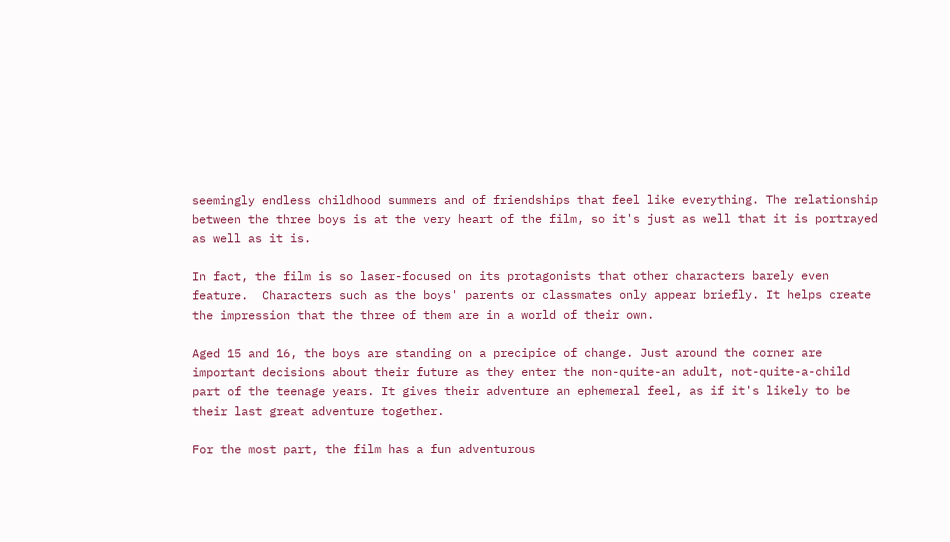seemingly endless childhood summers and of friendships that feel like everything. The relationship between the three boys is at the very heart of the film, so it's just as well that it is portrayed as well as it is.

In fact, the film is so laser-focused on its protagonists that other characters barely even feature.  Characters such as the boys' parents or classmates only appear briefly. It helps create the impression that the three of them are in a world of their own.

Aged 15 and 16, the boys are standing on a precipice of change. Just around the corner are important decisions about their future as they enter the non-quite-an adult, not-quite-a-child part of the teenage years. It gives their adventure an ephemeral feel, as if it's likely to be their last great adventure together.

For the most part, the film has a fun adventurous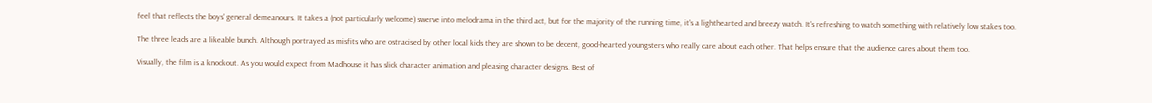feel that reflects the boys' general demeanours. It takes a (not particularly welcome) swerve into melodrama in the third act, but for the majority of the running time, it's a lighthearted and breezy watch. It's refreshing to watch something with relatively low stakes too.

The three leads are a likeable bunch. Although portrayed as misfits who are ostracised by other local kids they are shown to be decent, good-hearted youngsters who really care about each other. That helps ensure that the audience cares about them too.

Visually, the film is a knockout. As you would expect from Madhouse it has slick character animation and pleasing character designs. Best of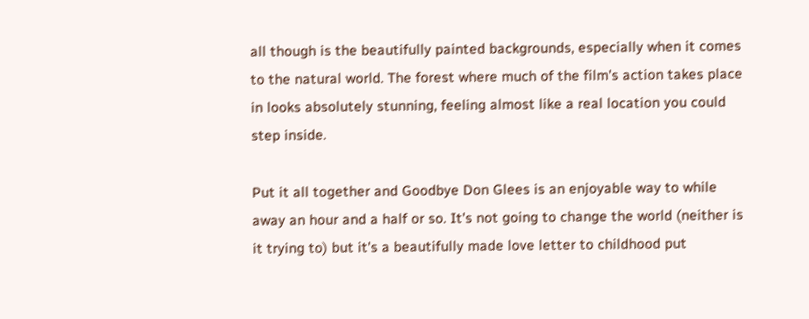all though is the beautifully painted backgrounds, especially when it comes to the natural world. The forest where much of the film's action takes place in looks absolutely stunning, feeling almost like a real location you could step inside.

Put it all together and Goodbye Don Glees is an enjoyable way to while away an hour and a half or so. It's not going to change the world (neither is it trying to) but it's a beautifully made love letter to childhood put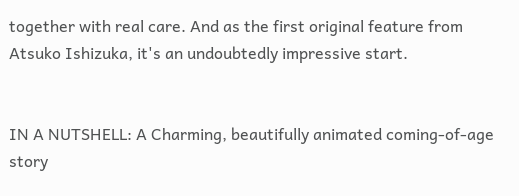together with real care. And as the first original feature from Atsuko Ishizuka, it's an undoubtedly impressive start.


IN A NUTSHELL: A Charming, beautifully animated coming-of-age story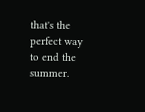that's the perfect way to end the summer.